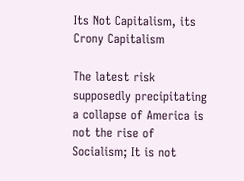Its Not Capitalism, its Crony Capitalism

The latest risk supposedly precipitating a collapse of America is not the rise of Socialism; It is not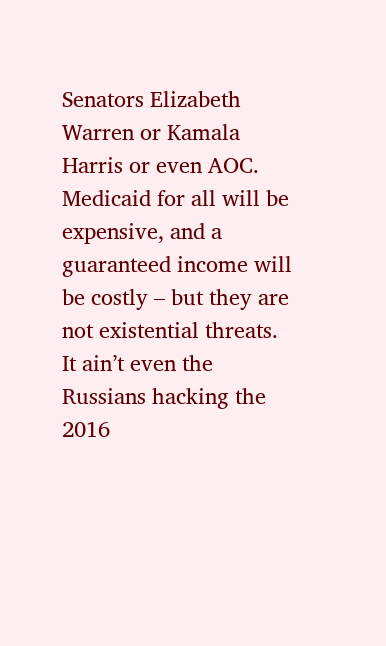Senators Elizabeth Warren or Kamala Harris or even AOC. Medicaid for all will be expensive, and a guaranteed income will be costly – but they are not existential threats. It ain’t even the Russians hacking the 2016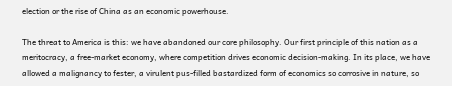election or the rise of China as an economic powerhouse.

The threat to America is this: we have abandoned our core philosophy. Our first principle of this nation as a meritocracy, a free-market economy, where competition drives economic decision-making. In its place, we have allowed a malignancy to fester, a virulent pus-filled bastardized form of economics so corrosive in nature, so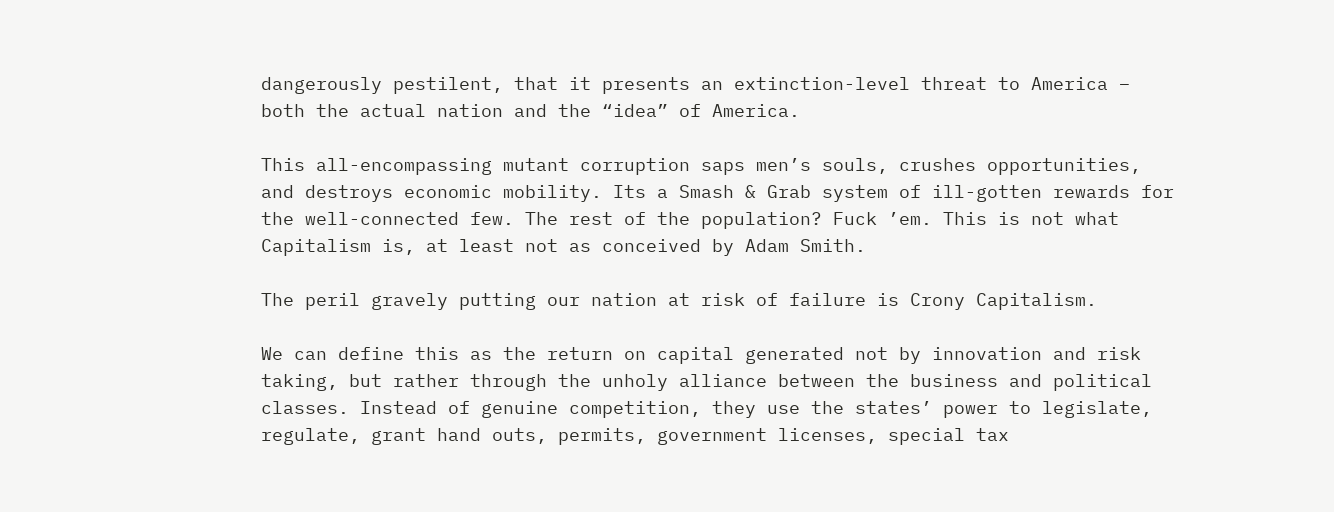dangerously pestilent, that it presents an extinction-level threat to America – both the actual nation and the “idea” of America.

This all-encompassing mutant corruption saps men’s souls, crushes opportunities, and destroys economic mobility. Its a Smash & Grab system of ill-gotten rewards for the well-connected few. The rest of the population? Fuck ’em. This is not what Capitalism is, at least not as conceived by Adam Smith.

The peril gravely putting our nation at risk of failure is Crony Capitalism.

We can define this as the return on capital generated not by innovation and risk taking, but rather through the unholy alliance between the business and political classes. Instead of genuine competition, they use the states’ power to legislate, regulate, grant hand outs, permits, government licenses, special tax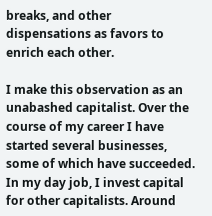breaks, and other dispensations as favors to enrich each other.

I make this observation as an unabashed capitalist. Over the course of my career I have started several businesses, some of which have succeeded. In my day job, I invest capital for other capitalists. Around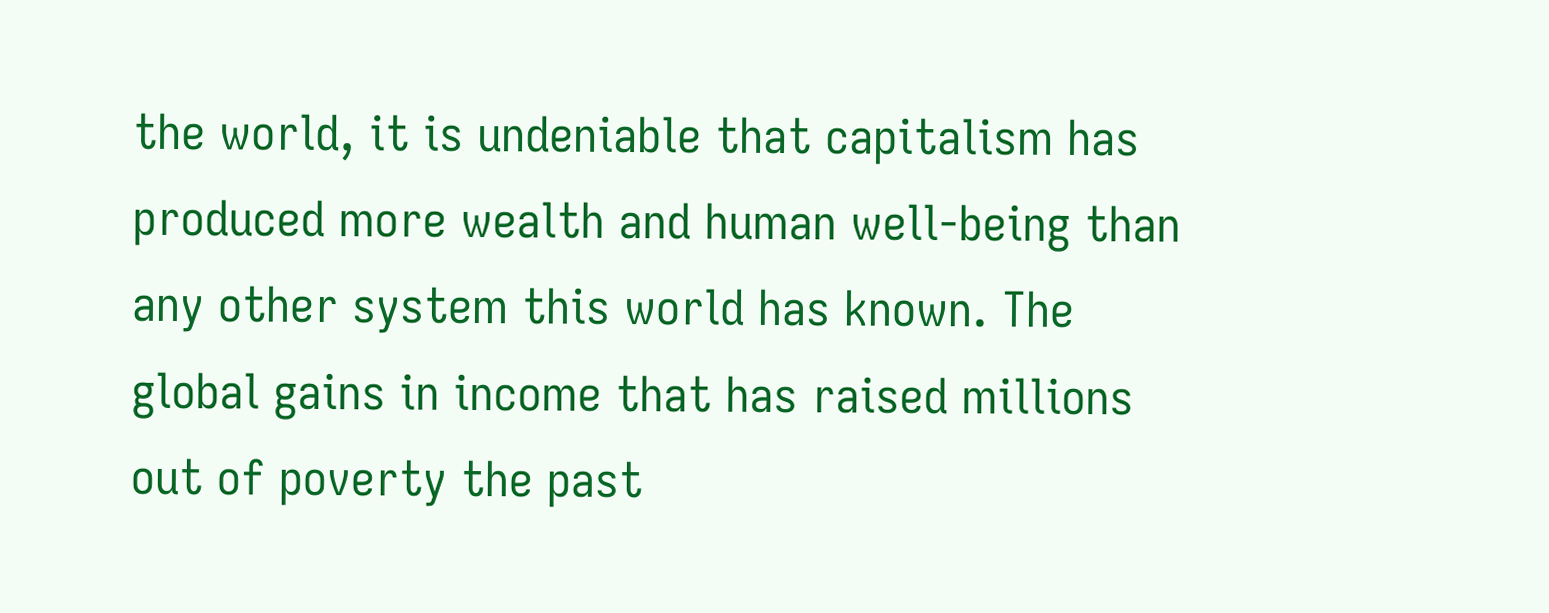the world, it is undeniable that capitalism has produced more wealth and human well-being than any other system this world has known. The global gains in income that has raised millions out of poverty the past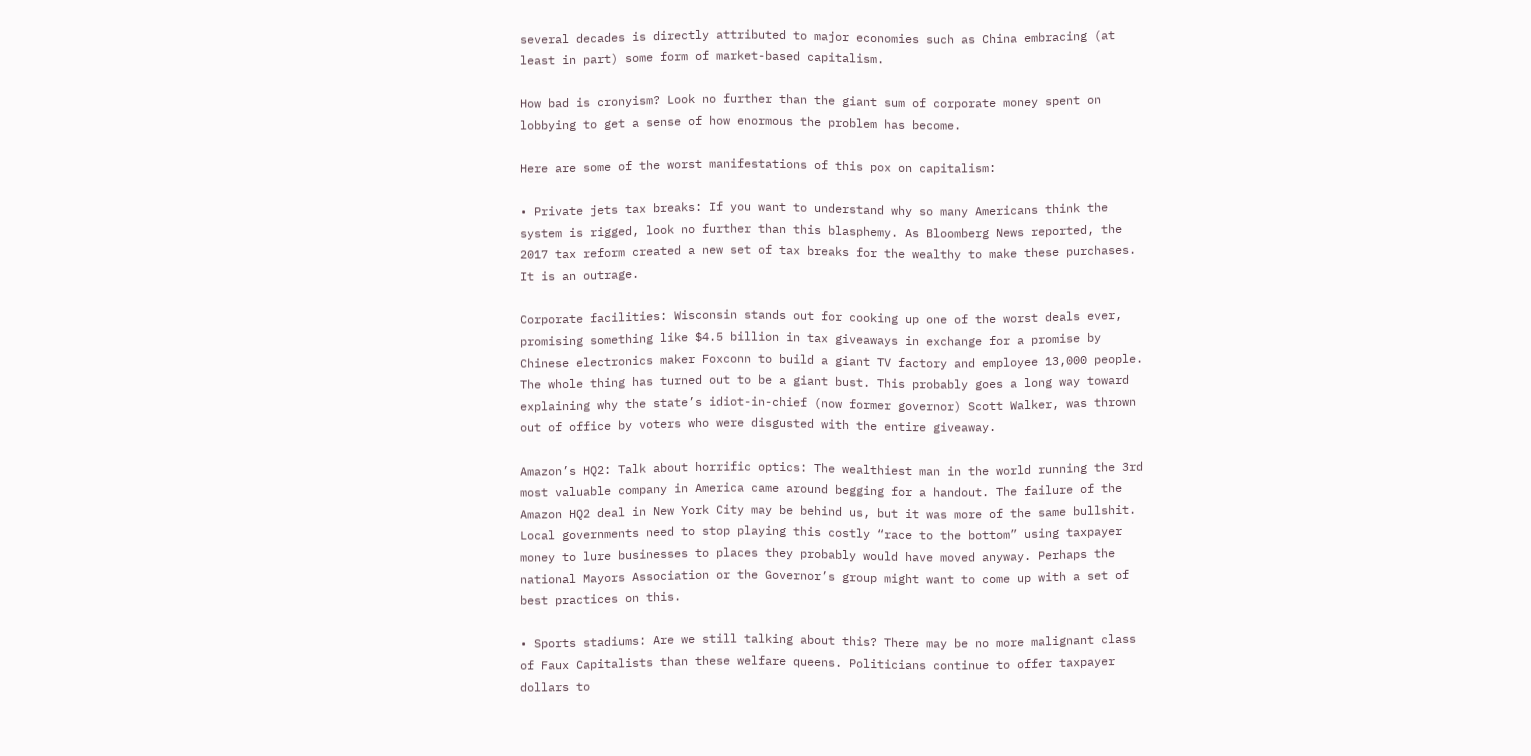several decades is directly attributed to major economies such as China embracing (at least in part) some form of market-based capitalism.

How bad is cronyism? Look no further than the giant sum of corporate money spent on lobbying to get a sense of how enormous the problem has become.

Here are some of the worst manifestations of this pox on capitalism:

• Private jets tax breaks: If you want to understand why so many Americans think the system is rigged, look no further than this blasphemy. As Bloomberg News reported, the 2017 tax reform created a new set of tax breaks for the wealthy to make these purchases. It is an outrage.

Corporate facilities: Wisconsin stands out for cooking up one of the worst deals ever, promising something like $4.5 billion in tax giveaways in exchange for a promise by Chinese electronics maker Foxconn to build a giant TV factory and employee 13,000 people. The whole thing has turned out to be a giant bust. This probably goes a long way toward explaining why the state’s idiot-in-chief (now former governor) Scott Walker, was thrown out of office by voters who were disgusted with the entire giveaway.

Amazon’s HQ2: Talk about horrific optics: The wealthiest man in the world running the 3rd most valuable company in America came around begging for a handout. The failure of the Amazon HQ2 deal in New York City may be behind us, but it was more of the same bullshit. Local governments need to stop playing this costly “race to the bottom” using taxpayer money to lure businesses to places they probably would have moved anyway. Perhaps the national Mayors Association or the Governor’s group might want to come up with a set of best practices on this.

• Sports stadiums: Are we still talking about this? There may be no more malignant class of Faux Capitalists than these welfare queens. Politicians continue to offer taxpayer dollars to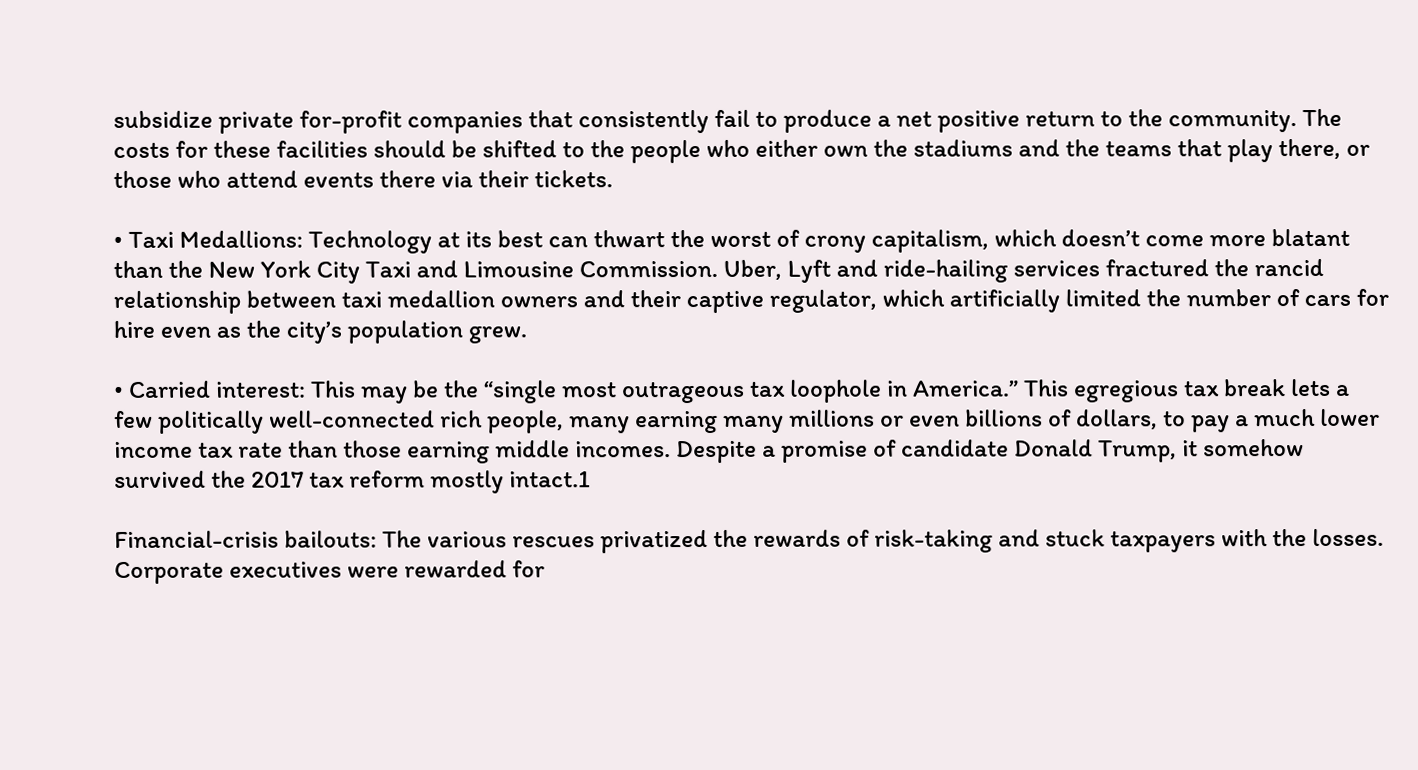subsidize private for-profit companies that consistently fail to produce a net positive return to the community. The costs for these facilities should be shifted to the people who either own the stadiums and the teams that play there, or those who attend events there via their tickets.

• Taxi Medallions: Technology at its best can thwart the worst of crony capitalism, which doesn’t come more blatant than the New York City Taxi and Limousine Commission. Uber, Lyft and ride-hailing services fractured the rancid relationship between taxi medallion owners and their captive regulator, which artificially limited the number of cars for hire even as the city’s population grew.

• Carried interest: This may be the “single most outrageous tax loophole in America.” This egregious tax break lets a few politically well-connected rich people, many earning many millions or even billions of dollars, to pay a much lower income tax rate than those earning middle incomes. Despite a promise of candidate Donald Trump, it somehow survived the 2017 tax reform mostly intact.1

Financial-crisis bailouts: The various rescues privatized the rewards of risk-taking and stuck taxpayers with the losses. Corporate executives were rewarded for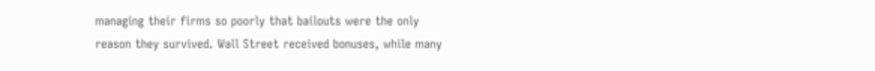managing their firms so poorly that bailouts were the only reason they survived. Wall Street received bonuses, while many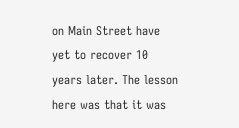on Main Street have yet to recover 10 years later. The lesson here was that it was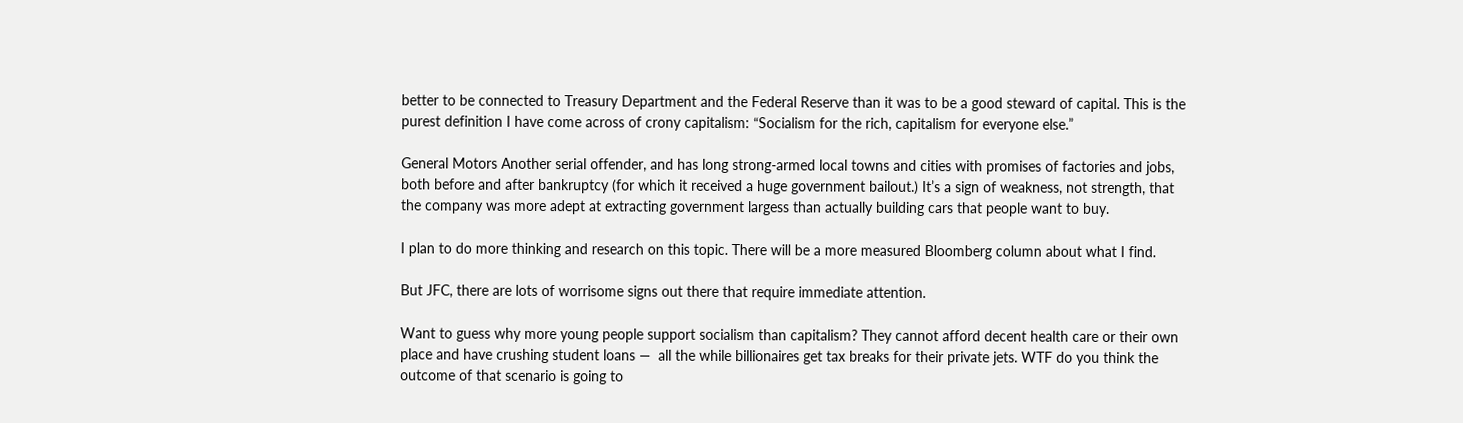better to be connected to Treasury Department and the Federal Reserve than it was to be a good steward of capital. This is the purest definition I have come across of crony capitalism: “Socialism for the rich, capitalism for everyone else.”

General Motors Another serial offender, and has long strong-armed local towns and cities with promises of factories and jobs, both before and after bankruptcy (for which it received a huge government bailout.) It’s a sign of weakness, not strength, that the company was more adept at extracting government largess than actually building cars that people want to buy.

I plan to do more thinking and research on this topic. There will be a more measured Bloomberg column about what I find.

But JFC, there are lots of worrisome signs out there that require immediate attention.

Want to guess why more young people support socialism than capitalism? They cannot afford decent health care or their own place and have crushing student loans —  all the while billionaires get tax breaks for their private jets. WTF do you think the outcome of that scenario is going to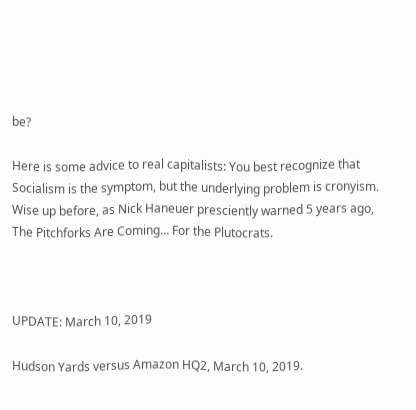be?

Here is some advice to real capitalists: You best recognize that Socialism is the symptom, but the underlying problem is cronyism. Wise up before, as Nick Haneuer presciently warned 5 years ago, The Pitchforks Are Coming… For the Plutocrats.



UPDATE: March 10, 2019

Hudson Yards versus Amazon HQ2, March 10, 2019.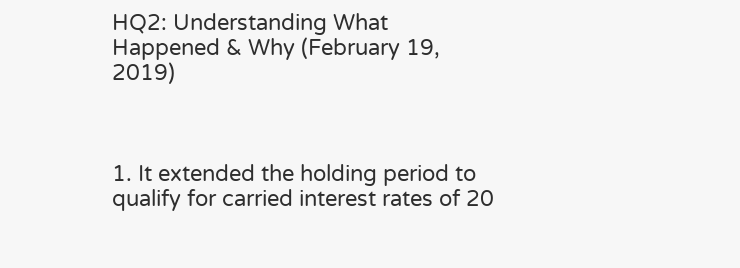HQ2: Understanding What Happened & Why (February 19, 2019)



1. It extended the holding period to qualify for carried interest rates of 20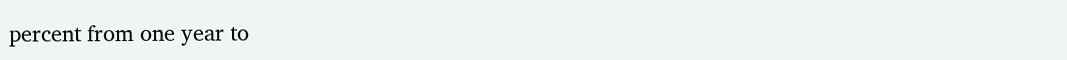percent from one year to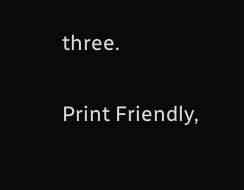three.

Print Friendly,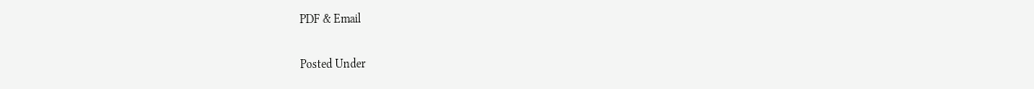PDF & Email

Posted Under